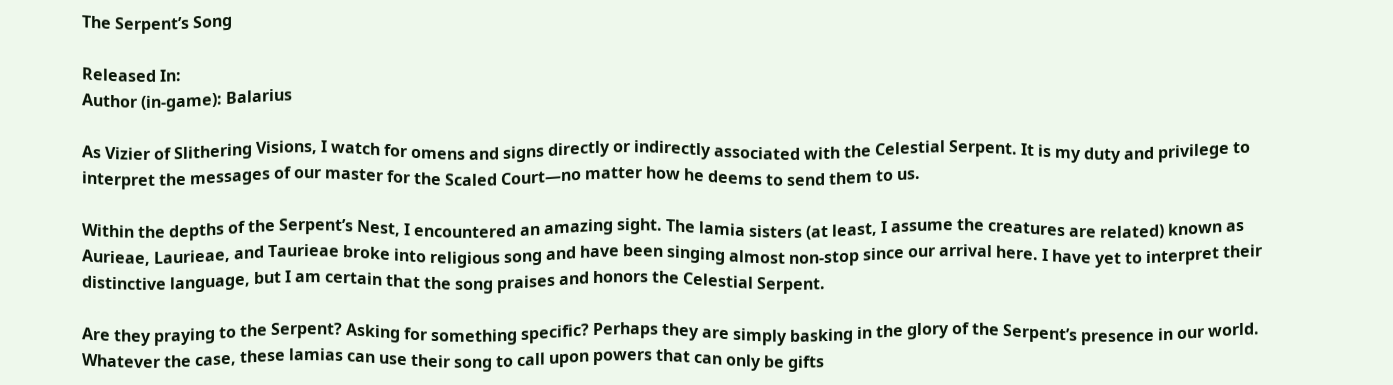The Serpent’s Song

Released In:
Author (in-game): Balarius

As Vizier of Slithering Visions, I watch for omens and signs directly or indirectly associated with the Celestial Serpent. It is my duty and privilege to interpret the messages of our master for the Scaled Court—no matter how he deems to send them to us.

Within the depths of the Serpent’s Nest, I encountered an amazing sight. The lamia sisters (at least, I assume the creatures are related) known as Aurieae, Laurieae, and Taurieae broke into religious song and have been singing almost non-stop since our arrival here. I have yet to interpret their distinctive language, but I am certain that the song praises and honors the Celestial Serpent.

Are they praying to the Serpent? Asking for something specific? Perhaps they are simply basking in the glory of the Serpent’s presence in our world. Whatever the case, these lamias can use their song to call upon powers that can only be gifts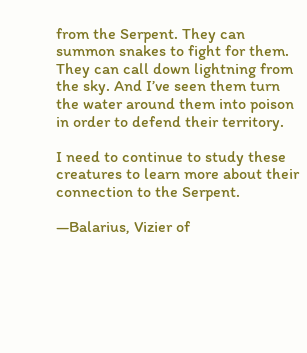from the Serpent. They can summon snakes to fight for them. They can call down lightning from the sky. And I’ve seen them turn the water around them into poison in order to defend their territory.

I need to continue to study these creatures to learn more about their connection to the Serpent.

—Balarius, Vizier of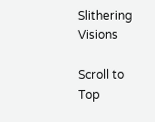Slithering Visions

Scroll to Top